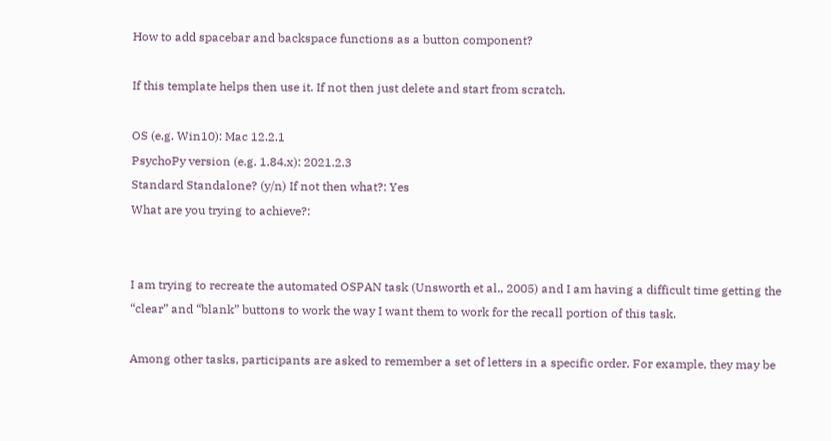How to add spacebar and backspace functions as a button component?

If this template helps then use it. If not then just delete and start from scratch.

OS (e.g. Win10): Mac 12.2.1
PsychoPy version (e.g. 1.84.x): 2021.2.3
Standard Standalone? (y/n) If not then what?: Yes
What are you trying to achieve?:


I am trying to recreate the automated OSPAN task (Unsworth et al., 2005) and I am having a difficult time getting the “clear” and “blank” buttons to work the way I want them to work for the recall portion of this task.

Among other tasks, participants are asked to remember a set of letters in a specific order. For example, they may be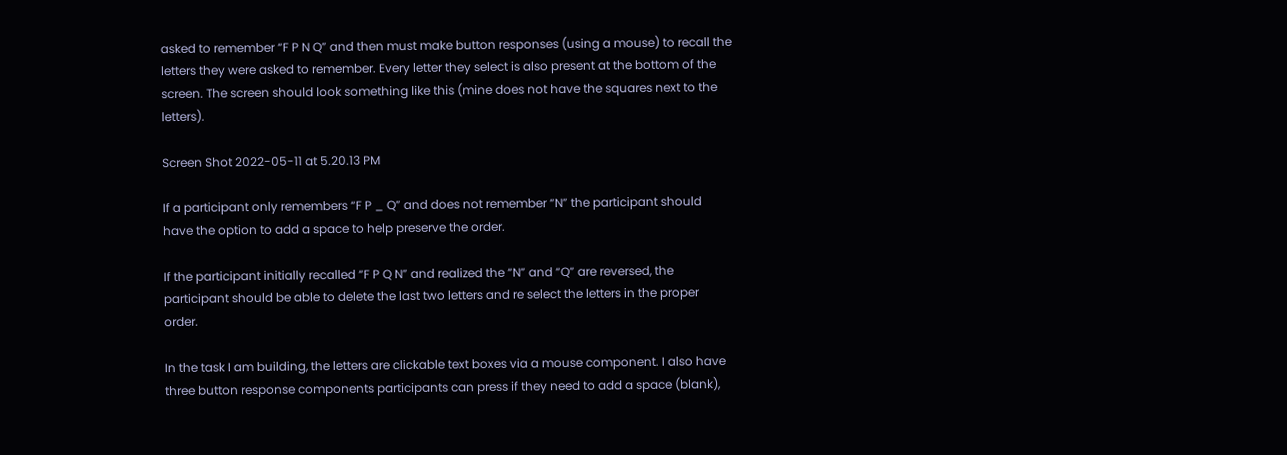asked to remember “F P N Q” and then must make button responses (using a mouse) to recall the letters they were asked to remember. Every letter they select is also present at the bottom of the screen. The screen should look something like this (mine does not have the squares next to the letters).

Screen Shot 2022-05-11 at 5.20.13 PM

If a participant only remembers “F P _ Q” and does not remember “N” the participant should have the option to add a space to help preserve the order.

If the participant initially recalled “F P Q N” and realized the “N” and “Q” are reversed, the participant should be able to delete the last two letters and re select the letters in the proper order.

In the task I am building, the letters are clickable text boxes via a mouse component. I also have three button response components participants can press if they need to add a space (blank),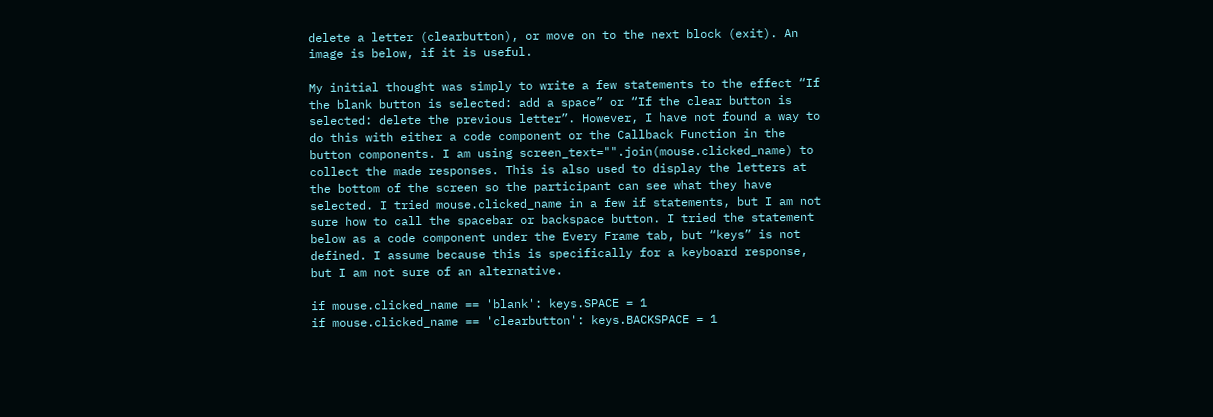delete a letter (clearbutton), or move on to the next block (exit). An image is below, if it is useful.

My initial thought was simply to write a few statements to the effect “If the blank button is selected: add a space” or “If the clear button is selected: delete the previous letter”. However, I have not found a way to do this with either a code component or the Callback Function in the button components. I am using screen_text="".join(mouse.clicked_name) to collect the made responses. This is also used to display the letters at the bottom of the screen so the participant can see what they have selected. I tried mouse.clicked_name in a few if statements, but I am not sure how to call the spacebar or backspace button. I tried the statement below as a code component under the Every Frame tab, but “keys” is not defined. I assume because this is specifically for a keyboard response, but I am not sure of an alternative.

if mouse.clicked_name == 'blank': keys.SPACE = 1
if mouse.clicked_name == 'clearbutton': keys.BACKSPACE = 1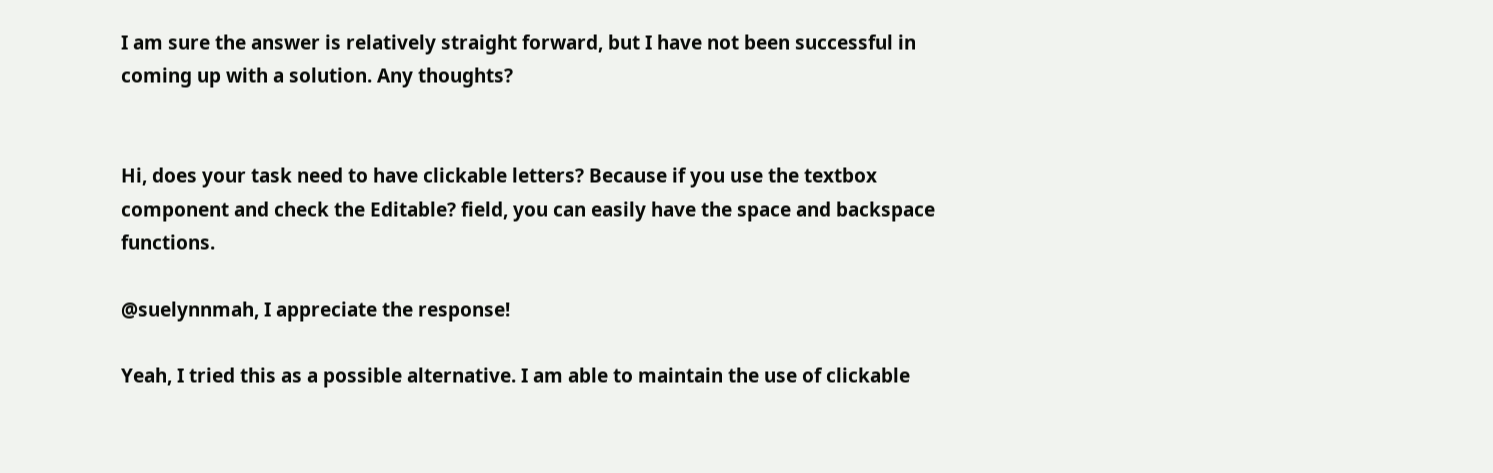I am sure the answer is relatively straight forward, but I have not been successful in coming up with a solution. Any thoughts?


Hi, does your task need to have clickable letters? Because if you use the textbox component and check the Editable? field, you can easily have the space and backspace functions.

@suelynnmah, I appreciate the response!

Yeah, I tried this as a possible alternative. I am able to maintain the use of clickable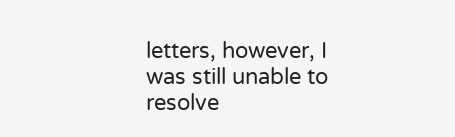letters, however, I was still unable to resolve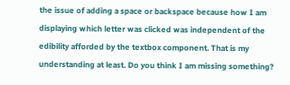the issue of adding a space or backspace because how I am displaying which letter was clicked was independent of the edibility afforded by the textbox component. That is my understanding at least. Do you think I am missing something?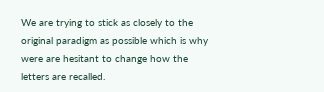We are trying to stick as closely to the original paradigm as possible which is why were are hesitant to change how the letters are recalled.